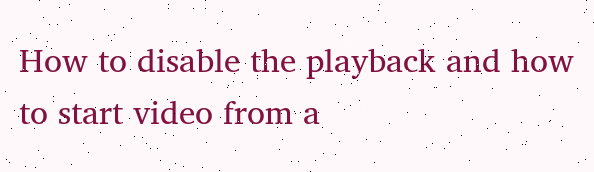How to disable the playback and how to start video from a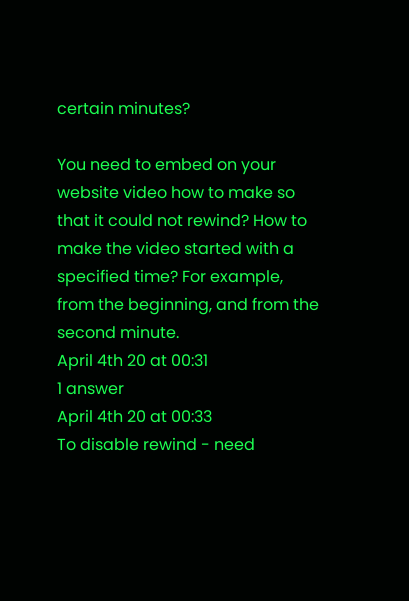certain minutes?

You need to embed on your website video how to make so that it could not rewind? How to make the video started with a specified time? For example, from the beginning, and from the second minute.
April 4th 20 at 00:31
1 answer
April 4th 20 at 00:33
To disable rewind - need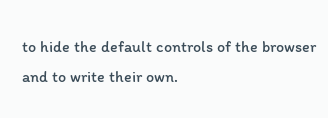to hide the default controls of the browser and to write their own.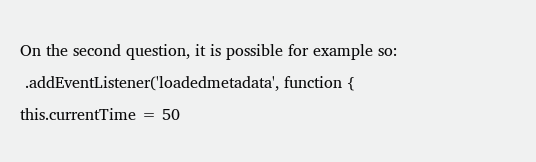On the second question, it is possible for example so:
 .addEventListener('loadedmetadata', function { this.currentTime = 50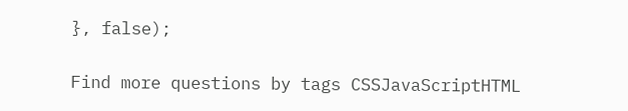}, false);

Find more questions by tags CSSJavaScriptHTML